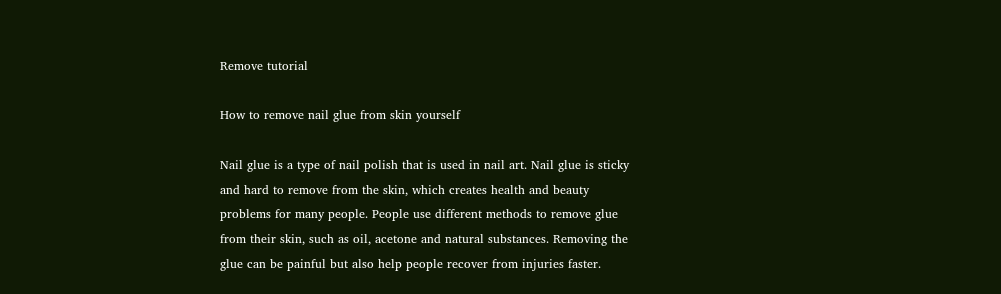Remove tutorial

How to remove nail glue from skin yourself

Nail glue is a type of nail polish that is used in nail art. Nail glue is sticky and hard to remove from the skin, which creates health and beauty problems for many people. People use different methods to remove glue from their skin, such as oil, acetone and natural substances. Removing the glue can be painful but also help people recover from injuries faster.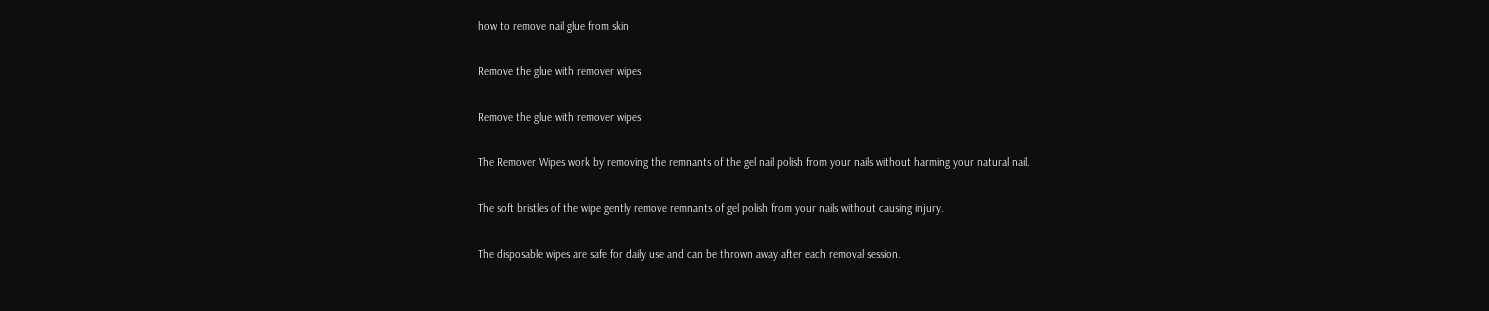how to remove nail glue from skin

Remove the glue with remover wipes

Remove the glue with remover wipes

The Remover Wipes work by removing the remnants of the gel nail polish from your nails without harming your natural nail.

The soft bristles of the wipe gently remove remnants of gel polish from your nails without causing injury.

The disposable wipes are safe for daily use and can be thrown away after each removal session.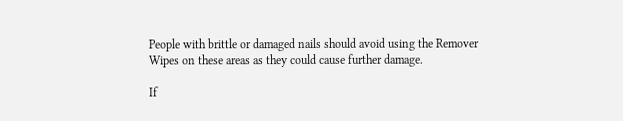People with brittle or damaged nails should avoid using the Remover Wipes on these areas as they could cause further damage.

If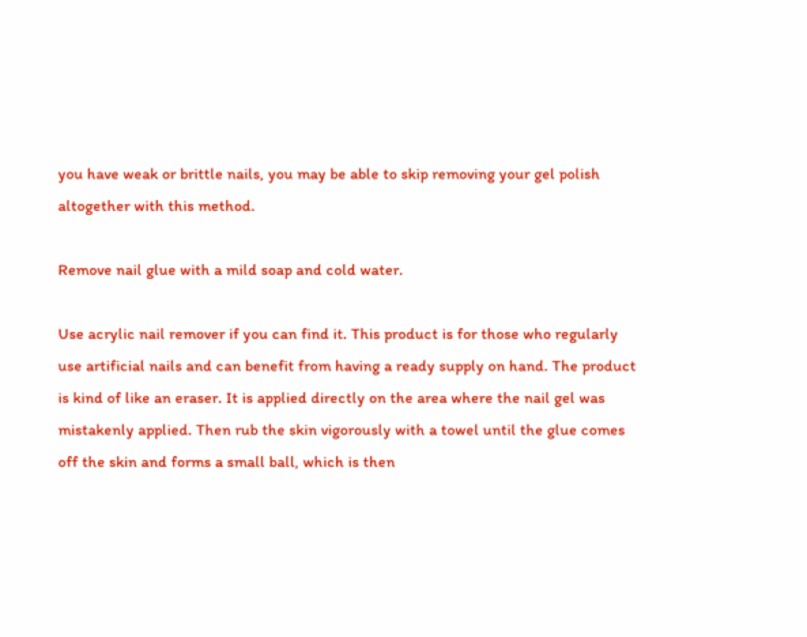you have weak or brittle nails, you may be able to skip removing your gel polish altogether with this method.

Remove nail glue with a mild soap and cold water.

Use acrylic nail remover if you can find it. This product is for those who regularly use artificial nails and can benefit from having a ready supply on hand. The product is kind of like an eraser. It is applied directly on the area where the nail gel was mistakenly applied. Then rub the skin vigorously with a towel until the glue comes off the skin and forms a small ball, which is then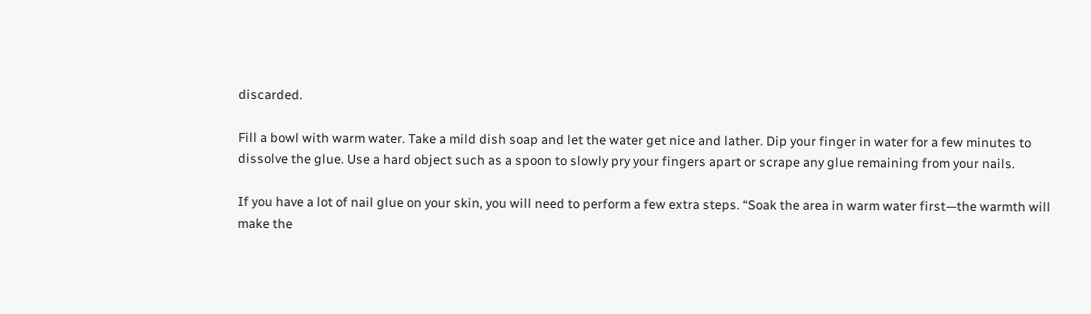discarded.

Fill a bowl with warm water. Take a mild dish soap and let the water get nice and lather. Dip your finger in water for a few minutes to dissolve the glue. Use a hard object such as a spoon to slowly pry your fingers apart or scrape any glue remaining from your nails.

If you have a lot of nail glue on your skin, you will need to perform a few extra steps. “Soak the area in warm water first—the warmth will make the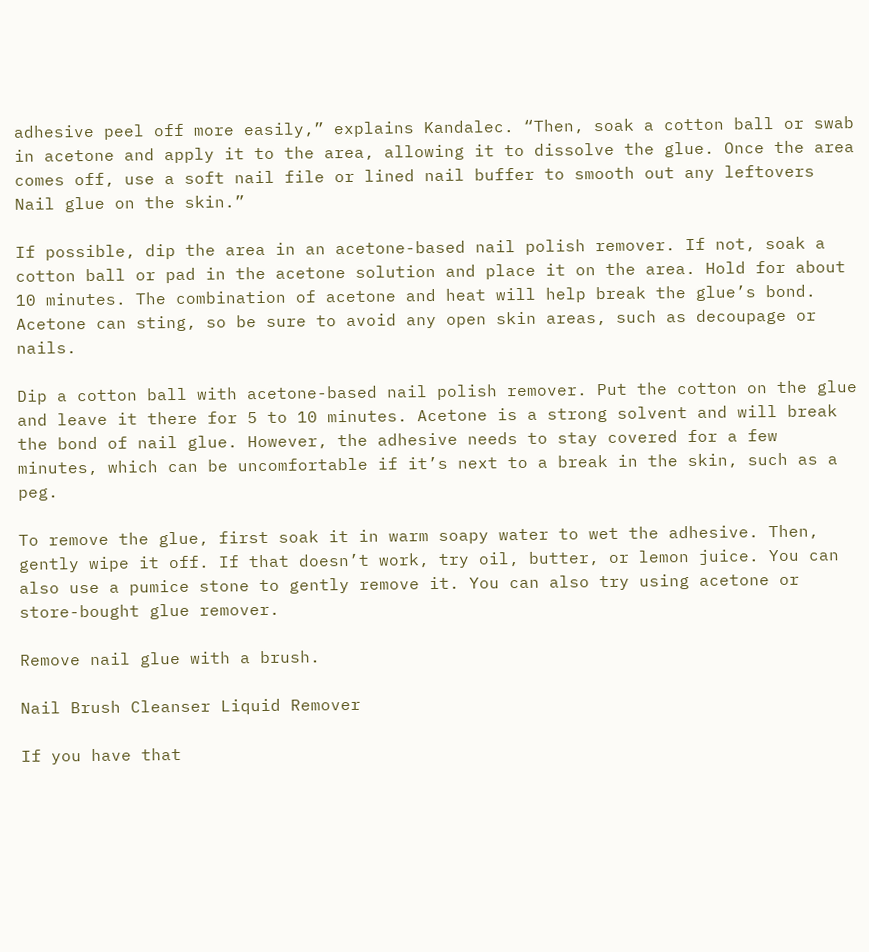adhesive peel off more easily,” explains Kandalec. “Then, soak a cotton ball or swab in acetone and apply it to the area, allowing it to dissolve the glue. Once the area comes off, use a soft nail file or lined nail buffer to smooth out any leftovers Nail glue on the skin.”

If possible, dip the area in an acetone-based nail polish remover. If not, soak a cotton ball or pad in the acetone solution and place it on the area. Hold for about 10 minutes. The combination of acetone and heat will help break the glue’s bond. Acetone can sting, so be sure to avoid any open skin areas, such as decoupage or nails.

Dip a cotton ball with acetone-based nail polish remover. Put the cotton on the glue and leave it there for 5 to 10 minutes. Acetone is a strong solvent and will break the bond of nail glue. However, the adhesive needs to stay covered for a few minutes, which can be uncomfortable if it’s next to a break in the skin, such as a peg.

To remove the glue, first soak it in warm soapy water to wet the adhesive. Then, gently wipe it off. If that doesn’t work, try oil, butter, or lemon juice. You can also use a pumice stone to gently remove it. You can also try using acetone or store-bought glue remover.

Remove nail glue with a brush.

Nail Brush Cleanser Liquid Remover

If you have that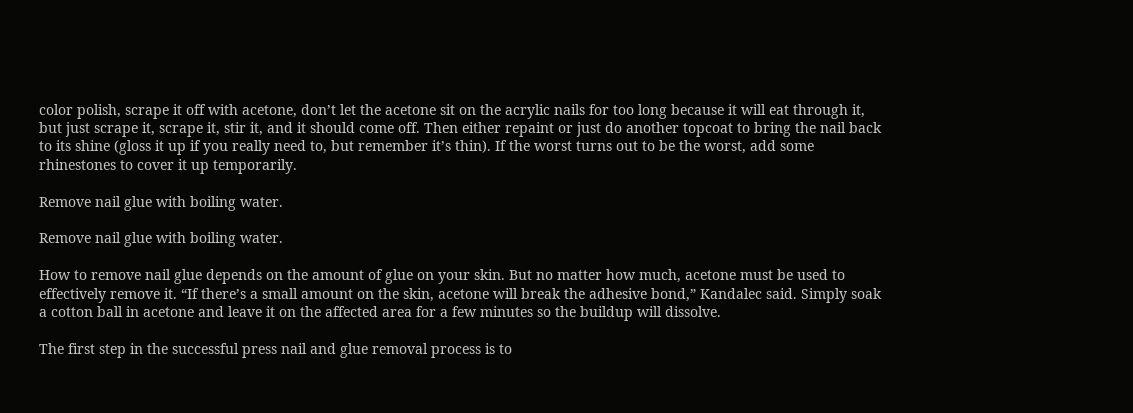color polish, scrape it off with acetone, don’t let the acetone sit on the acrylic nails for too long because it will eat through it, but just scrape it, scrape it, stir it, and it should come off. Then either repaint or just do another topcoat to bring the nail back to its shine (gloss it up if you really need to, but remember it’s thin). If the worst turns out to be the worst, add some rhinestones to cover it up temporarily.

Remove nail glue with boiling water.

Remove nail glue with boiling water.

How to remove nail glue depends on the amount of glue on your skin. But no matter how much, acetone must be used to effectively remove it. “If there’s a small amount on the skin, acetone will break the adhesive bond,” Kandalec said. Simply soak a cotton ball in acetone and leave it on the affected area for a few minutes so the buildup will dissolve.

The first step in the successful press nail and glue removal process is to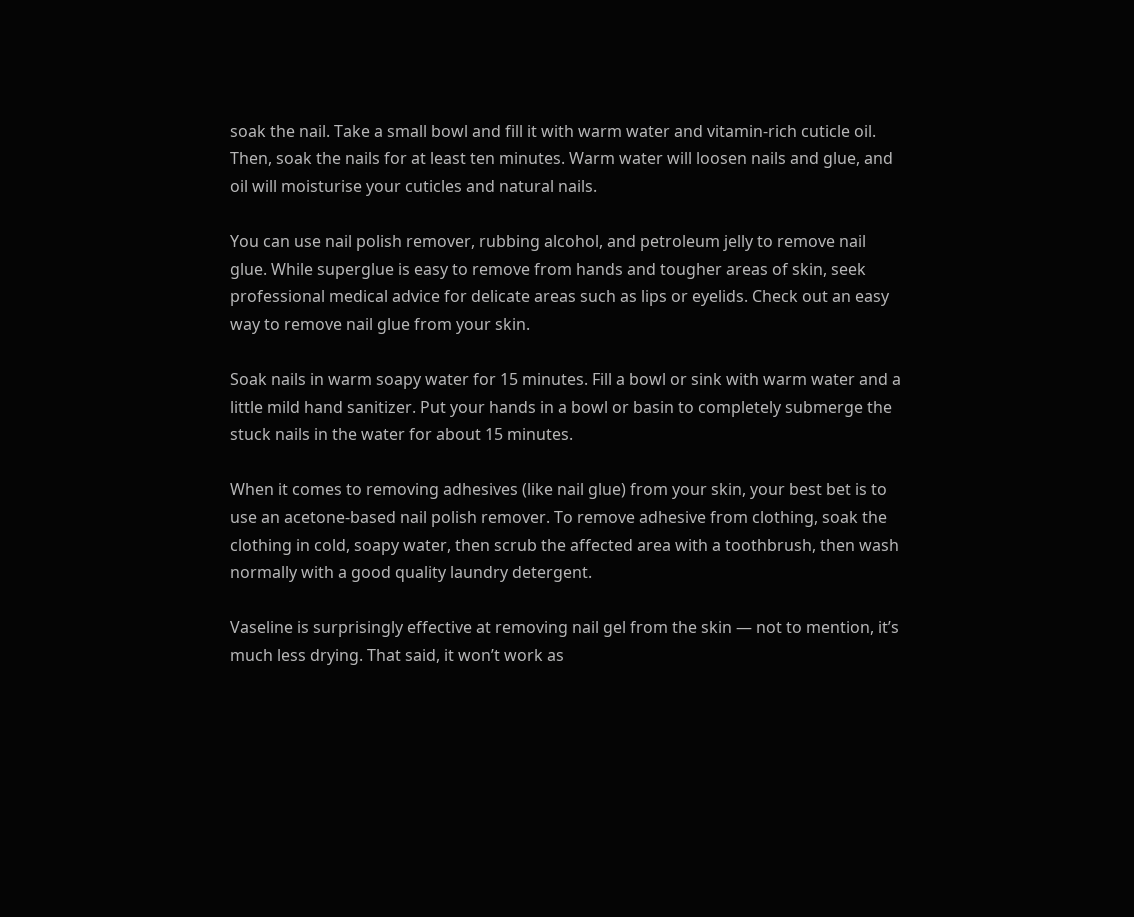soak the nail. Take a small bowl and fill it with warm water and vitamin-rich cuticle oil. Then, soak the nails for at least ten minutes. Warm water will loosen nails and glue, and oil will moisturise your cuticles and natural nails.

You can use nail polish remover, rubbing alcohol, and petroleum jelly to remove nail glue. While superglue is easy to remove from hands and tougher areas of skin, seek professional medical advice for delicate areas such as lips or eyelids. Check out an easy way to remove nail glue from your skin.

Soak nails in warm soapy water for 15 minutes. Fill a bowl or sink with warm water and a little mild hand sanitizer. Put your hands in a bowl or basin to completely submerge the stuck nails in the water for about 15 minutes.

When it comes to removing adhesives (like nail glue) from your skin, your best bet is to use an acetone-based nail polish remover. To remove adhesive from clothing, soak the clothing in cold, soapy water, then scrub the affected area with a toothbrush, then wash normally with a good quality laundry detergent.

Vaseline is surprisingly effective at removing nail gel from the skin — not to mention, it’s much less drying. That said, it won’t work as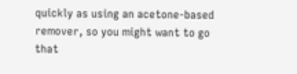quickly as using an acetone-based remover, so you might want to go that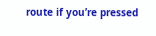route if you’re pressed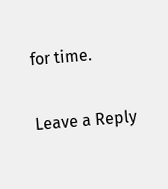for time.

Leave a Reply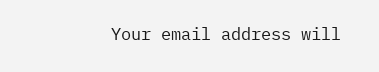Your email address will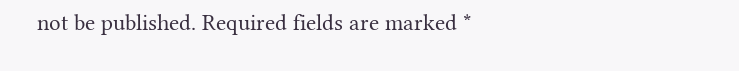not be published. Required fields are marked *